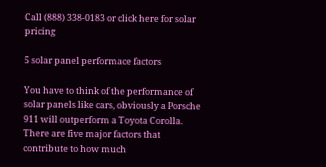Call (888) 338-0183 or click here for solar pricing

5 solar panel performace factors

You have to think of the performance of solar panels like cars, obviously a Porsche 911 will outperform a Toyota Corolla. There are five major factors that contribute to how much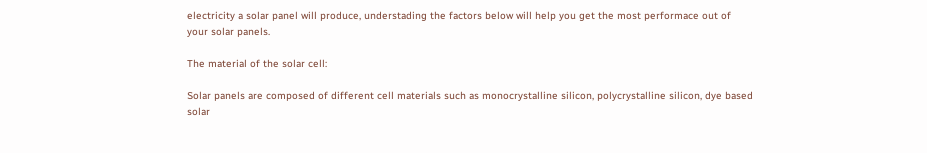electricity a solar panel will produce, understading the factors below will help you get the most performace out of your solar panels.

The material of the solar cell:

Solar panels are composed of different cell materials such as monocrystalline silicon, polycrystalline silicon, dye based solar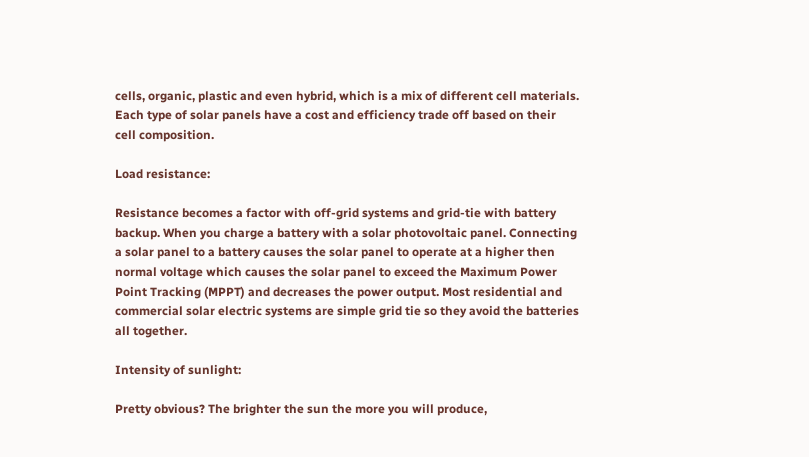cells, organic, plastic and even hybrid, which is a mix of different cell materials. Each type of solar panels have a cost and efficiency trade off based on their cell composition.

Load resistance:

Resistance becomes a factor with off-grid systems and grid-tie with battery backup. When you charge a battery with a solar photovoltaic panel. Connecting a solar panel to a battery causes the solar panel to operate at a higher then normal voltage which causes the solar panel to exceed the Maximum Power Point Tracking (MPPT) and decreases the power output. Most residential and commercial solar electric systems are simple grid tie so they avoid the batteries all together.

Intensity of sunlight:

Pretty obvious? The brighter the sun the more you will produce,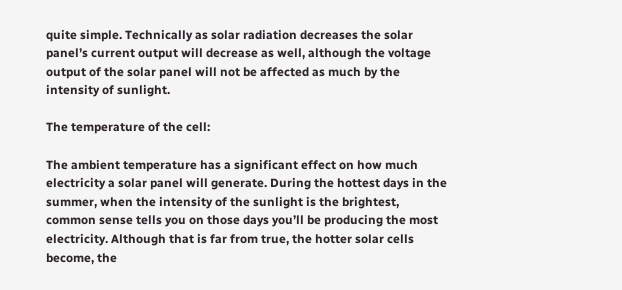quite simple. Technically as solar radiation decreases the solar panel’s current output will decrease as well, although the voltage output of the solar panel will not be affected as much by the intensity of sunlight.

The temperature of the cell:

The ambient temperature has a significant effect on how much electricity a solar panel will generate. During the hottest days in the summer, when the intensity of the sunlight is the brightest, common sense tells you on those days you’ll be producing the most electricity. Although that is far from true, the hotter solar cells become, the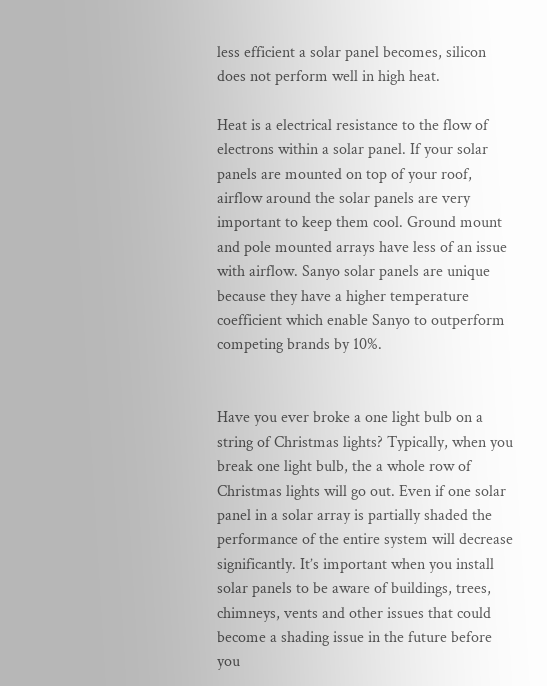less efficient a solar panel becomes, silicon does not perform well in high heat.

Heat is a electrical resistance to the flow of electrons within a solar panel. If your solar panels are mounted on top of your roof, airflow around the solar panels are very important to keep them cool. Ground mount and pole mounted arrays have less of an issue with airflow. Sanyo solar panels are unique because they have a higher temperature coefficient which enable Sanyo to outperform competing brands by 10%.


Have you ever broke a one light bulb on a string of Christmas lights? Typically, when you break one light bulb, the a whole row of Christmas lights will go out. Even if one solar panel in a solar array is partially shaded the performance of the entire system will decrease significantly. It’s important when you install solar panels to be aware of buildings, trees, chimneys, vents and other issues that could become a shading issue in the future before you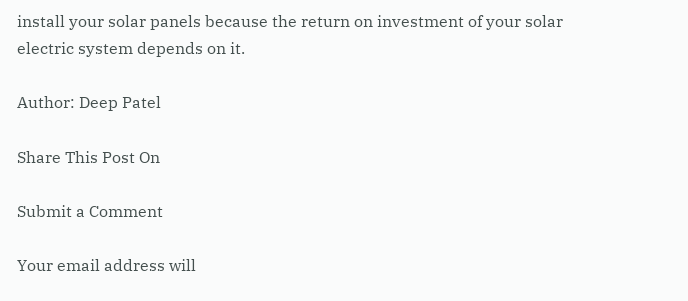install your solar panels because the return on investment of your solar electric system depends on it.

Author: Deep Patel

Share This Post On

Submit a Comment

Your email address will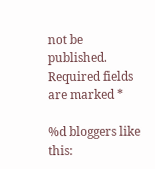not be published. Required fields are marked *

%d bloggers like this: